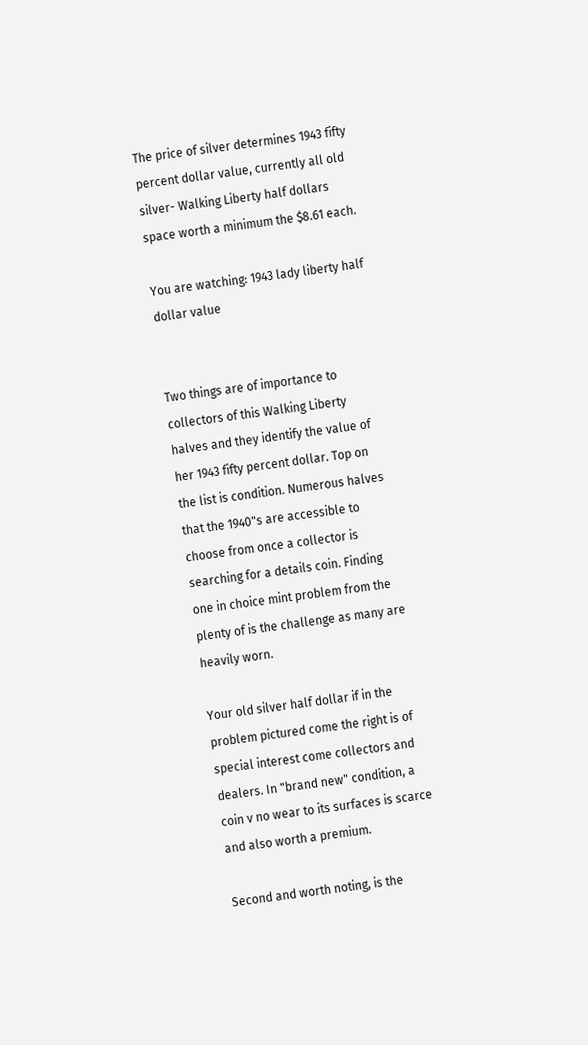The price of silver determines 1943 fifty percent dollar value, currently all old silver- Walking Liberty half dollars space worth a minimum the $8.61 each.

You are watching: 1943 lady liberty half dollar value


Two things are of importance to collectors of this Walking Liberty halves and they identify the value of her 1943 fifty percent dollar. Top on the list is condition. Numerous halves that the 1940"s are accessible to choose from once a collector is searching for a details coin. Finding one in choice mint problem from the plenty of is the challenge as many are heavily worn.

Your old silver half dollar if in the problem pictured come the right is of special interest come collectors and dealers. In "brand new" condition, a coin v no wear to its surfaces is scarce and also worth a premium.

Second and worth noting, is the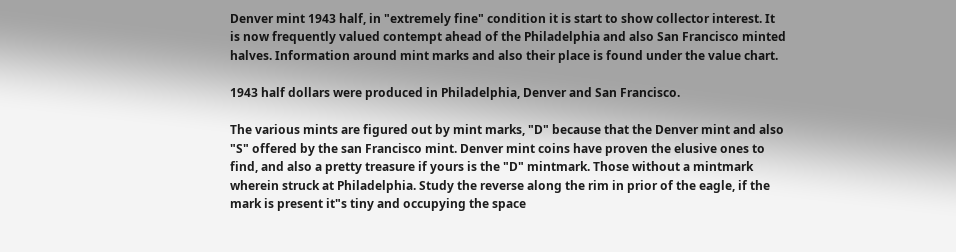Denver mint 1943 half, in "extremely fine" condition it is start to show collector interest. It is now frequently valued contempt ahead of the Philadelphia and also San Francisco minted halves. Information around mint marks and also their place is found under the value chart.

1943 half dollars were produced in Philadelphia, Denver and San Francisco.

The various mints are figured out by mint marks, "D" because that the Denver mint and also "S" offered by the san Francisco mint. Denver mint coins have proven the elusive ones to find, and also a pretty treasure if yours is the "D" mintmark. Those without a mintmark wherein struck at Philadelphia. Study the reverse along the rim in prior of the eagle, if the mark is present it"s tiny and occupying the space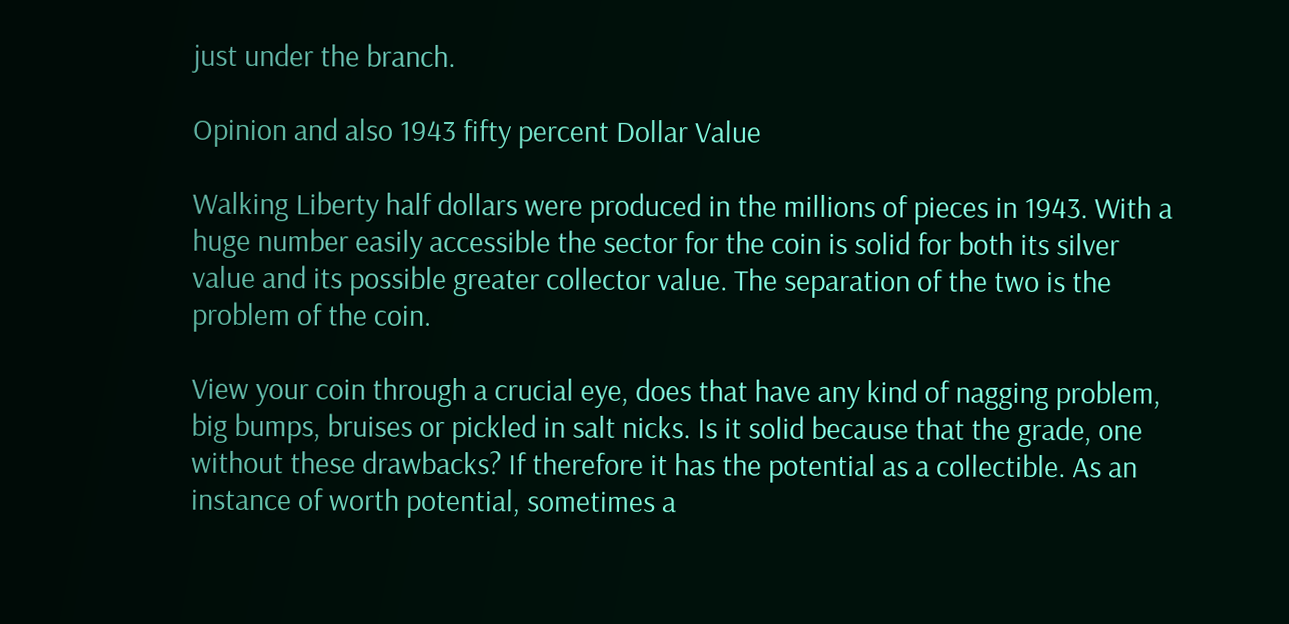just under the branch.

Opinion and also 1943 fifty percent Dollar Value

Walking Liberty half dollars were produced in the millions of pieces in 1943. With a huge number easily accessible the sector for the coin is solid for both its silver value and its possible greater collector value. The separation of the two is the problem of the coin.

View your coin through a crucial eye, does that have any kind of nagging problem, big bumps, bruises or pickled in salt nicks. Is it solid because that the grade, one without these drawbacks? If therefore it has the potential as a collectible. As an instance of worth potential, sometimes a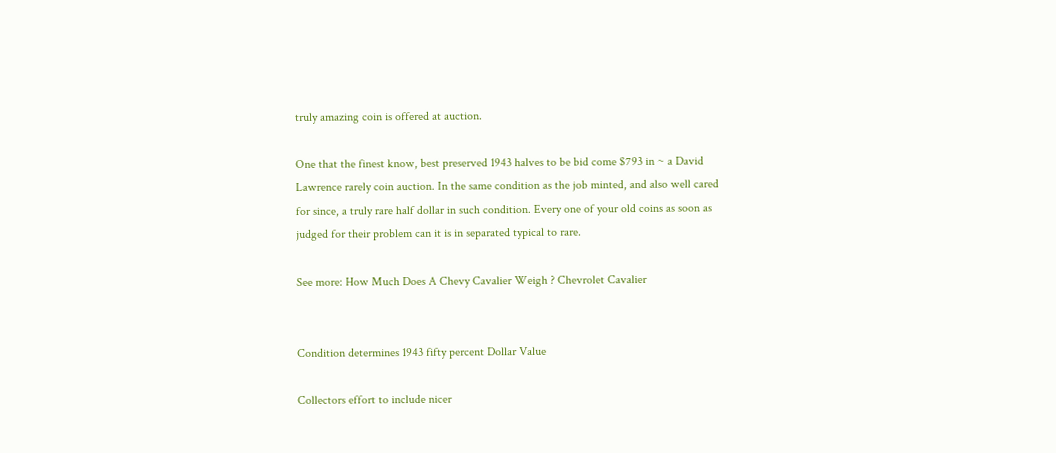truly amazing coin is offered at auction.

One that the finest know, best preserved 1943 halves to be bid come $793 in ~ a David Lawrence rarely coin auction. In the same condition as the job minted, and also well cared for since, a truly rare half dollar in such condition. Every one of your old coins as soon as judged for their problem can it is in separated typical to rare.

See more: How Much Does A Chevy Cavalier Weigh ? Chevrolet Cavalier


Condition determines 1943 fifty percent Dollar Value

Collectors effort to include nicer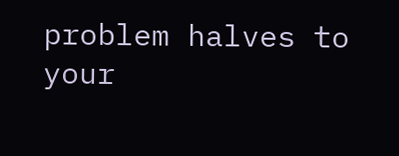problem halves to your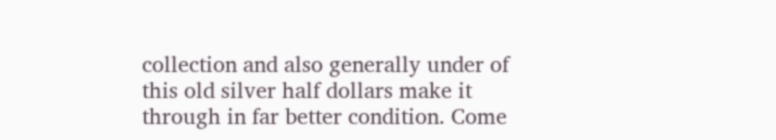collection and also generally under of this old silver half dollars make it through in far better condition. Come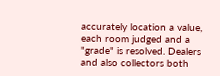accurately location a value, each room judged and a "grade" is resolved. Dealers and also collectors both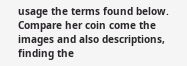usage the terms found below. Compare her coin come the images and also descriptions, finding the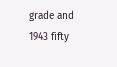grade and 1943 fifty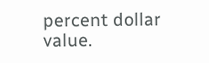percent dollar value.